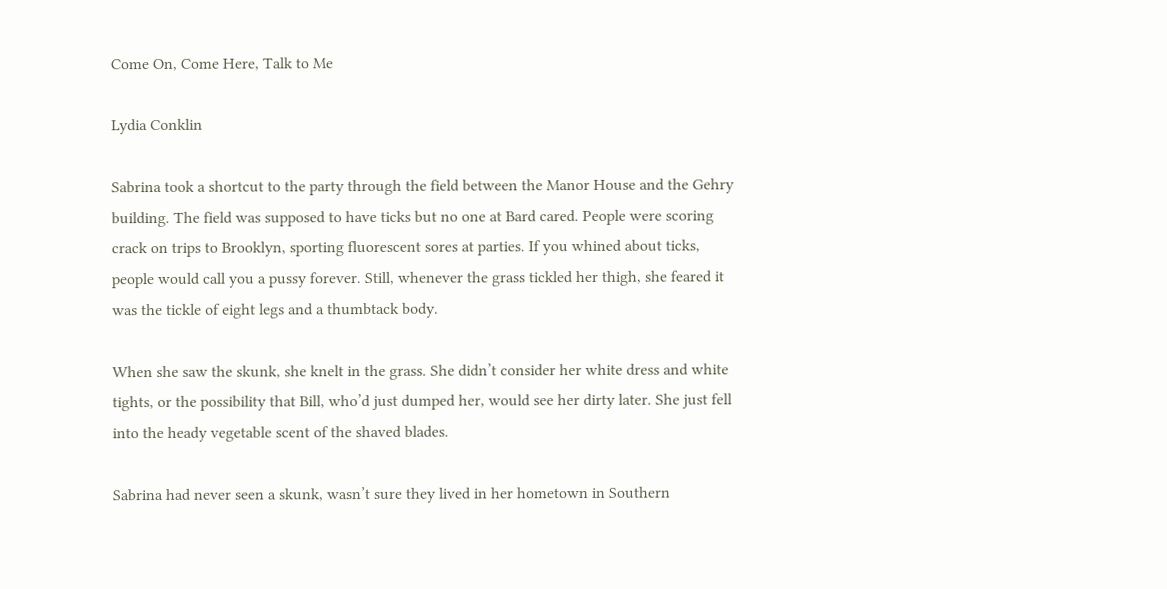Come On, Come Here, Talk to Me

Lydia Conklin

Sabrina took a shortcut to the party through the field between the Manor House and the Gehry building. The field was supposed to have ticks but no one at Bard cared. People were scoring crack on trips to Brooklyn, sporting fluorescent sores at parties. If you whined about ticks, people would call you a pussy forever. Still, whenever the grass tickled her thigh, she feared it was the tickle of eight legs and a thumbtack body.

When she saw the skunk, she knelt in the grass. She didn’t consider her white dress and white tights, or the possibility that Bill, who’d just dumped her, would see her dirty later. She just fell into the heady vegetable scent of the shaved blades.

Sabrina had never seen a skunk, wasn’t sure they lived in her hometown in Southern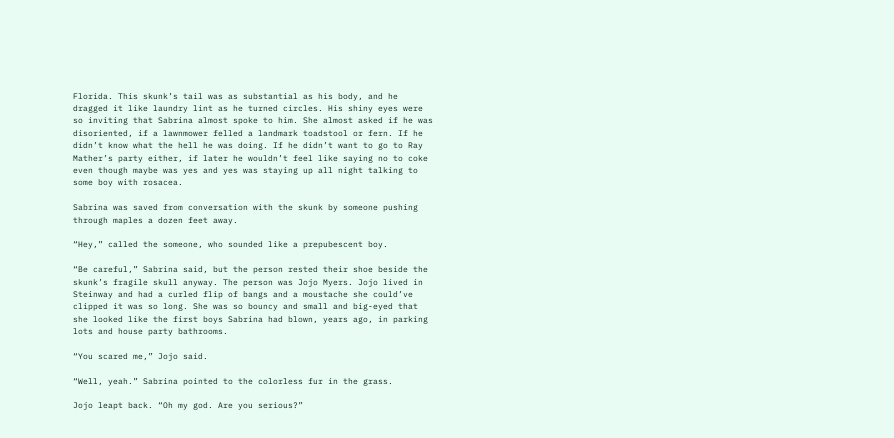Florida. This skunk’s tail was as substantial as his body, and he dragged it like laundry lint as he turned circles. His shiny eyes were so inviting that Sabrina almost spoke to him. She almost asked if he was disoriented, if a lawnmower felled a landmark toadstool or fern. If he didn’t know what the hell he was doing. If he didn’t want to go to Ray Mather’s party either, if later he wouldn’t feel like saying no to coke even though maybe was yes and yes was staying up all night talking to some boy with rosacea.

Sabrina was saved from conversation with the skunk by someone pushing through maples a dozen feet away.

“Hey,” called the someone, who sounded like a prepubescent boy.

“Be careful,” Sabrina said, but the person rested their shoe beside the skunk’s fragile skull anyway. The person was Jojo Myers. Jojo lived in Steinway and had a curled flip of bangs and a moustache she could’ve clipped it was so long. She was so bouncy and small and big-eyed that she looked like the first boys Sabrina had blown, years ago, in parking lots and house party bathrooms.

“You scared me,” Jojo said.

“Well, yeah.” Sabrina pointed to the colorless fur in the grass.

Jojo leapt back. “Oh my god. Are you serious?”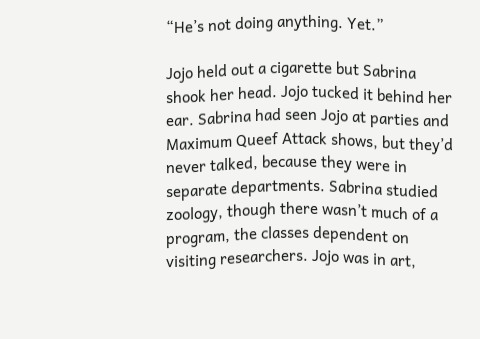“He’s not doing anything. Yet.”

Jojo held out a cigarette but Sabrina shook her head. Jojo tucked it behind her ear. Sabrina had seen Jojo at parties and Maximum Queef Attack shows, but they’d never talked, because they were in separate departments. Sabrina studied zoology, though there wasn’t much of a program, the classes dependent on visiting researchers. Jojo was in art,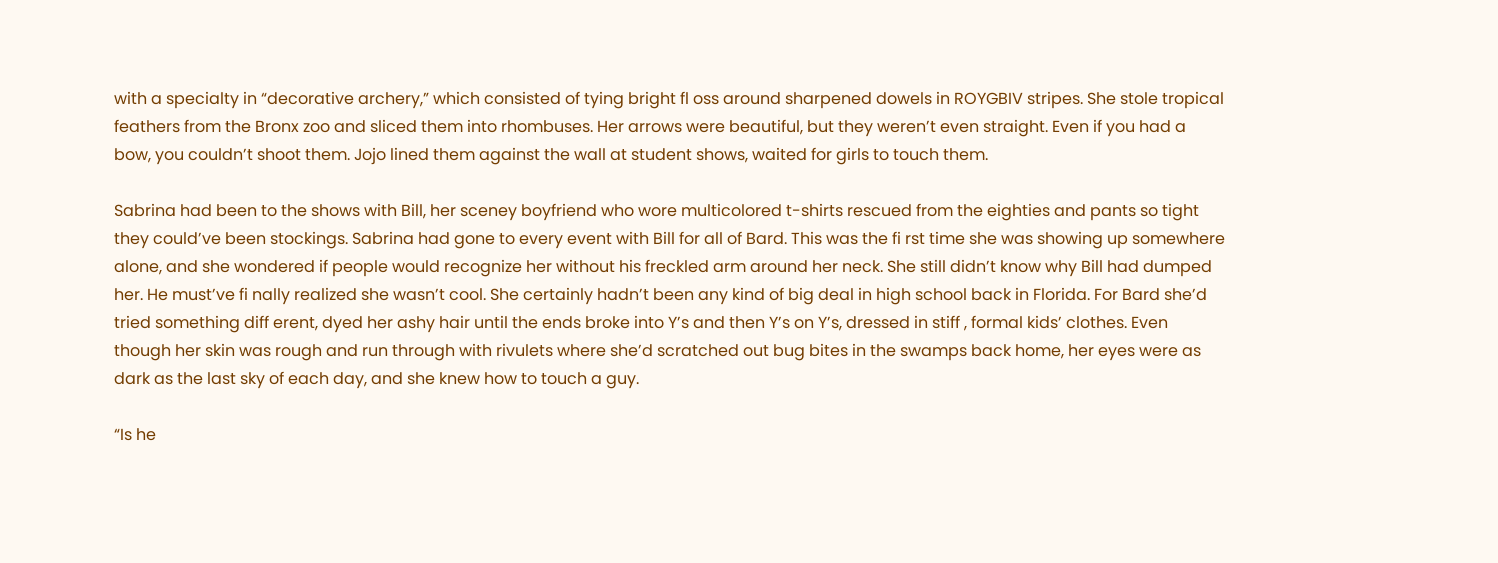with a specialty in “decorative archery,” which consisted of tying bright fl oss around sharpened dowels in ROYGBIV stripes. She stole tropical feathers from the Bronx zoo and sliced them into rhombuses. Her arrows were beautiful, but they weren’t even straight. Even if you had a bow, you couldn’t shoot them. Jojo lined them against the wall at student shows, waited for girls to touch them.

Sabrina had been to the shows with Bill, her sceney boyfriend who wore multicolored t-shirts rescued from the eighties and pants so tight they could’ve been stockings. Sabrina had gone to every event with Bill for all of Bard. This was the fi rst time she was showing up somewhere alone, and she wondered if people would recognize her without his freckled arm around her neck. She still didn’t know why Bill had dumped her. He must’ve fi nally realized she wasn’t cool. She certainly hadn’t been any kind of big deal in high school back in Florida. For Bard she’d tried something diff erent, dyed her ashy hair until the ends broke into Y’s and then Y’s on Y’s, dressed in stiff , formal kids’ clothes. Even though her skin was rough and run through with rivulets where she’d scratched out bug bites in the swamps back home, her eyes were as dark as the last sky of each day, and she knew how to touch a guy.

“Is he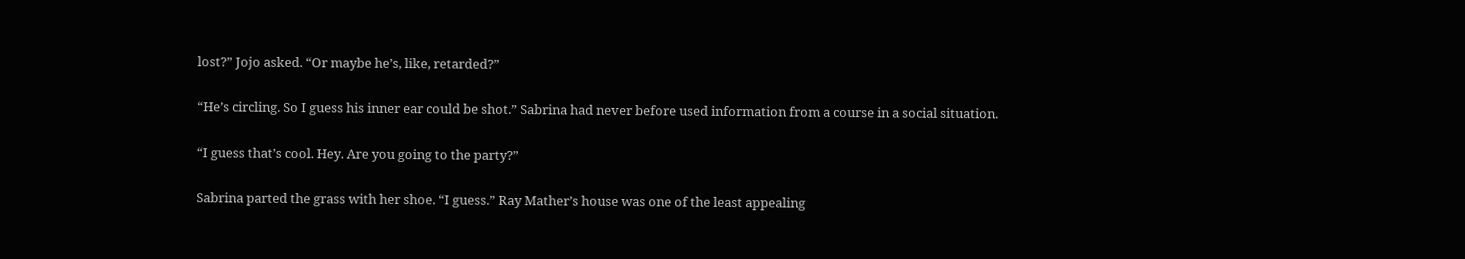lost?” Jojo asked. “Or maybe he’s, like, retarded?”

“He’s circling. So I guess his inner ear could be shot.” Sabrina had never before used information from a course in a social situation.

“I guess that’s cool. Hey. Are you going to the party?”

Sabrina parted the grass with her shoe. “I guess.” Ray Mather’s house was one of the least appealing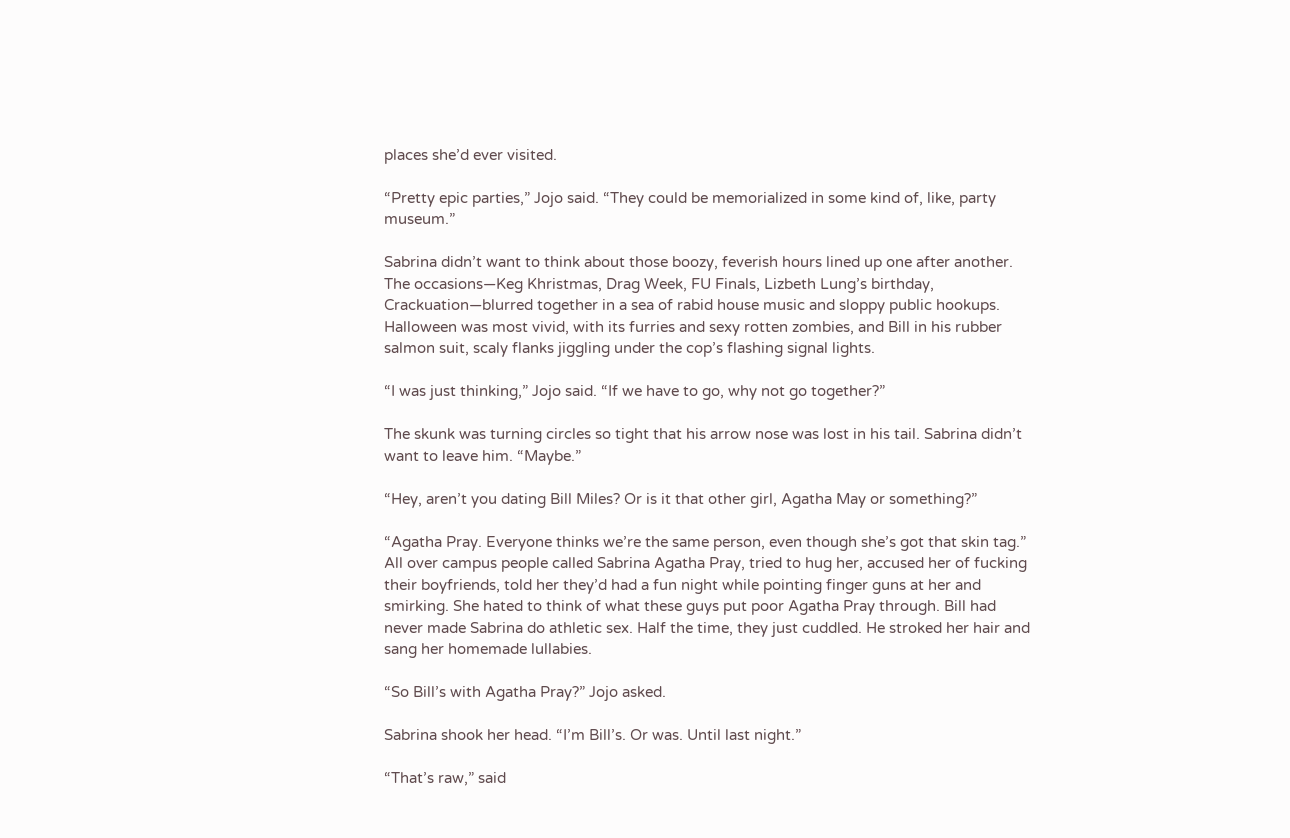places she’d ever visited.

“Pretty epic parties,” Jojo said. “They could be memorialized in some kind of, like, party museum.”

Sabrina didn’t want to think about those boozy, feverish hours lined up one after another. The occasions—Keg Khristmas, Drag Week, FU Finals, Lizbeth Lung’s birthday, Crackuation—blurred together in a sea of rabid house music and sloppy public hookups. Halloween was most vivid, with its furries and sexy rotten zombies, and Bill in his rubber salmon suit, scaly flanks jiggling under the cop’s flashing signal lights.

“I was just thinking,” Jojo said. “If we have to go, why not go together?”

The skunk was turning circles so tight that his arrow nose was lost in his tail. Sabrina didn’t want to leave him. “Maybe.”

“Hey, aren’t you dating Bill Miles? Or is it that other girl, Agatha May or something?”

“Agatha Pray. Everyone thinks we’re the same person, even though she’s got that skin tag.” All over campus people called Sabrina Agatha Pray, tried to hug her, accused her of fucking their boyfriends, told her they’d had a fun night while pointing finger guns at her and smirking. She hated to think of what these guys put poor Agatha Pray through. Bill had never made Sabrina do athletic sex. Half the time, they just cuddled. He stroked her hair and sang her homemade lullabies.

“So Bill’s with Agatha Pray?” Jojo asked.

Sabrina shook her head. “I’m Bill’s. Or was. Until last night.”

“That’s raw,” said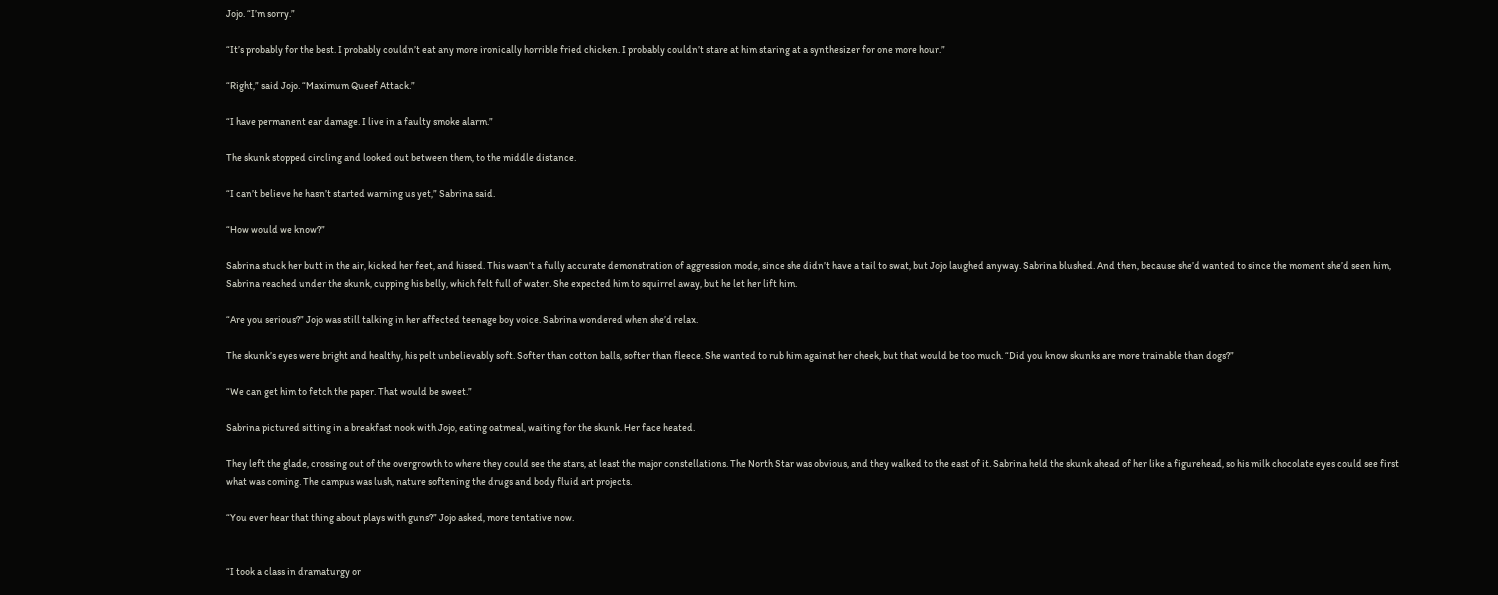Jojo. “I’m sorry.”

“It’s probably for the best. I probably couldn’t eat any more ironically horrible fried chicken. I probably couldn’t stare at him staring at a synthesizer for one more hour.”

“Right,” said Jojo. “Maximum Queef Attack.”

“I have permanent ear damage. I live in a faulty smoke alarm.”

The skunk stopped circling and looked out between them, to the middle distance.

“I can’t believe he hasn’t started warning us yet,” Sabrina said.

“How would we know?”

Sabrina stuck her butt in the air, kicked her feet, and hissed. This wasn’t a fully accurate demonstration of aggression mode, since she didn’t have a tail to swat, but Jojo laughed anyway. Sabrina blushed. And then, because she’d wanted to since the moment she’d seen him, Sabrina reached under the skunk, cupping his belly, which felt full of water. She expected him to squirrel away, but he let her lift him.

“Are you serious?” Jojo was still talking in her affected teenage boy voice. Sabrina wondered when she’d relax.

The skunk’s eyes were bright and healthy, his pelt unbelievably soft. Softer than cotton balls, softer than fleece. She wanted to rub him against her cheek, but that would be too much. “Did you know skunks are more trainable than dogs?”

“We can get him to fetch the paper. That would be sweet.”

Sabrina pictured sitting in a breakfast nook with Jojo, eating oatmeal, waiting for the skunk. Her face heated.

They left the glade, crossing out of the overgrowth to where they could see the stars, at least the major constellations. The North Star was obvious, and they walked to the east of it. Sabrina held the skunk ahead of her like a figurehead, so his milk chocolate eyes could see first what was coming. The campus was lush, nature softening the drugs and body fluid art projects.

“You ever hear that thing about plays with guns?” Jojo asked, more tentative now.


“I took a class in dramaturgy or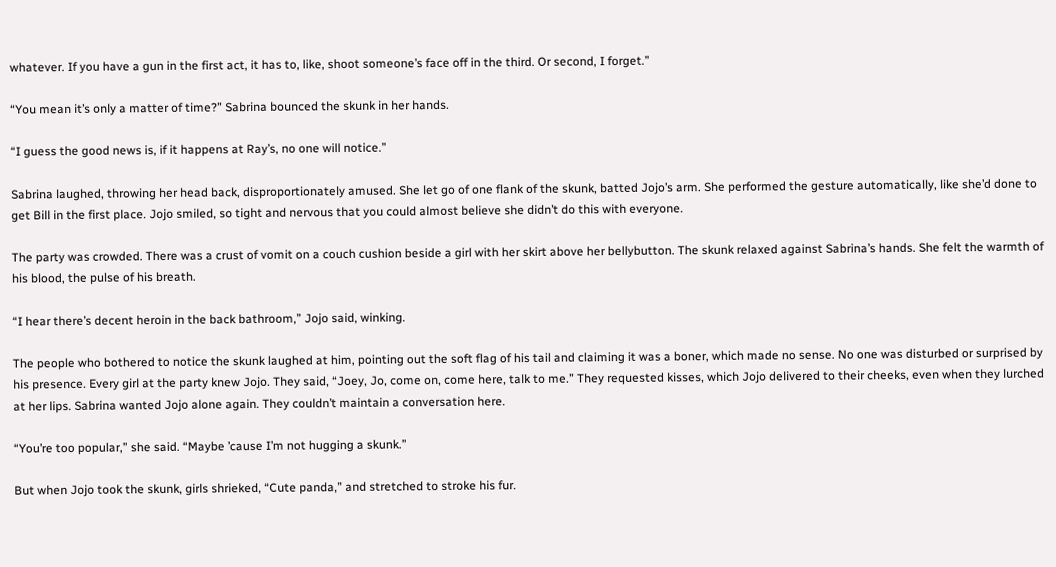whatever. If you have a gun in the first act, it has to, like, shoot someone’s face off in the third. Or second, I forget.”

“You mean it’s only a matter of time?” Sabrina bounced the skunk in her hands.

“I guess the good news is, if it happens at Ray’s, no one will notice.”

Sabrina laughed, throwing her head back, disproportionately amused. She let go of one flank of the skunk, batted Jojo’s arm. She performed the gesture automatically, like she’d done to get Bill in the first place. Jojo smiled, so tight and nervous that you could almost believe she didn’t do this with everyone.

The party was crowded. There was a crust of vomit on a couch cushion beside a girl with her skirt above her bellybutton. The skunk relaxed against Sabrina’s hands. She felt the warmth of his blood, the pulse of his breath.

“I hear there’s decent heroin in the back bathroom,” Jojo said, winking.

The people who bothered to notice the skunk laughed at him, pointing out the soft flag of his tail and claiming it was a boner, which made no sense. No one was disturbed or surprised by his presence. Every girl at the party knew Jojo. They said, “Joey, Jo, come on, come here, talk to me.” They requested kisses, which Jojo delivered to their cheeks, even when they lurched at her lips. Sabrina wanted Jojo alone again. They couldn’t maintain a conversation here.

“You’re too popular,” she said. “Maybe ’cause I’m not hugging a skunk.”

But when Jojo took the skunk, girls shrieked, “Cute panda,” and stretched to stroke his fur.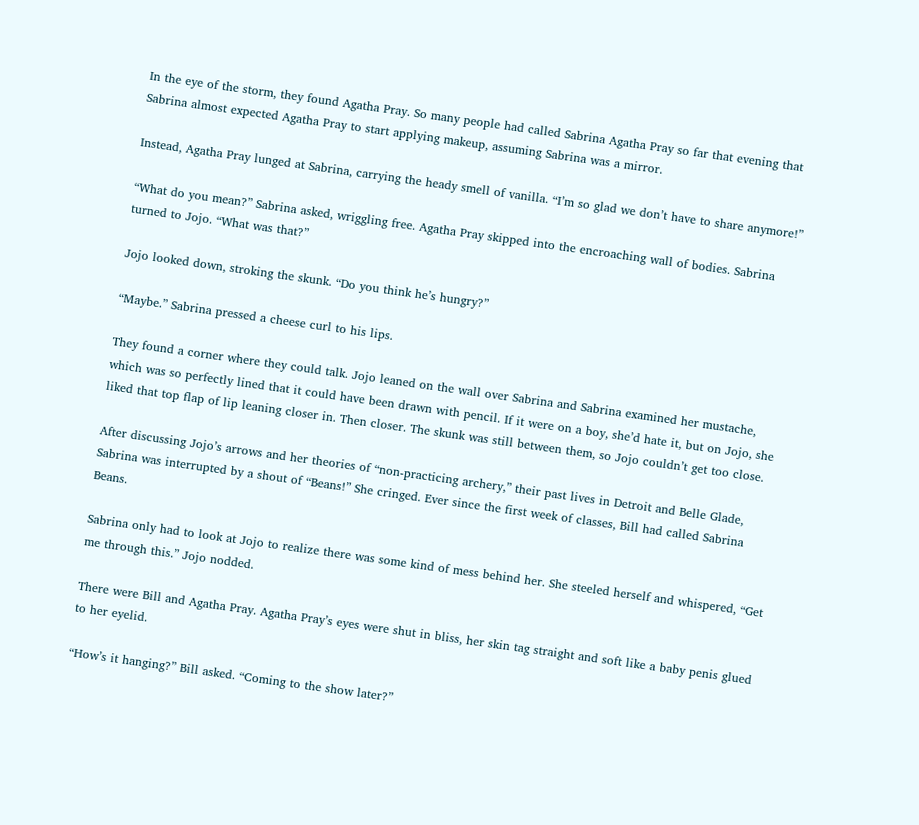In the eye of the storm, they found Agatha Pray. So many people had called Sabrina Agatha Pray so far that evening that Sabrina almost expected Agatha Pray to start applying makeup, assuming Sabrina was a mirror.

Instead, Agatha Pray lunged at Sabrina, carrying the heady smell of vanilla. “I’m so glad we don’t have to share anymore!”

“What do you mean?” Sabrina asked, wriggling free. Agatha Pray skipped into the encroaching wall of bodies. Sabrina turned to Jojo. “What was that?”

Jojo looked down, stroking the skunk. “Do you think he’s hungry?”

“Maybe.” Sabrina pressed a cheese curl to his lips.

They found a corner where they could talk. Jojo leaned on the wall over Sabrina and Sabrina examined her mustache, which was so perfectly lined that it could have been drawn with pencil. If it were on a boy, she’d hate it, but on Jojo, she liked that top flap of lip leaning closer in. Then closer. The skunk was still between them, so Jojo couldn’t get too close.

After discussing Jojo’s arrows and her theories of “non-practicing archery,” their past lives in Detroit and Belle Glade, Sabrina was interrupted by a shout of “Beans!” She cringed. Ever since the first week of classes, Bill had called Sabrina Beans.

Sabrina only had to look at Jojo to realize there was some kind of mess behind her. She steeled herself and whispered, “Get me through this.” Jojo nodded.

There were Bill and Agatha Pray. Agatha Pray’s eyes were shut in bliss, her skin tag straight and soft like a baby penis glued to her eyelid.

“How’s it hanging?” Bill asked. “Coming to the show later?”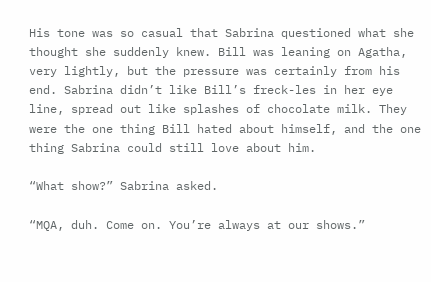His tone was so casual that Sabrina questioned what she thought she suddenly knew. Bill was leaning on Agatha, very lightly, but the pressure was certainly from his end. Sabrina didn’t like Bill’s freck-les in her eye line, spread out like splashes of chocolate milk. They were the one thing Bill hated about himself, and the one thing Sabrina could still love about him.

“What show?” Sabrina asked.

“MQA, duh. Come on. You’re always at our shows.”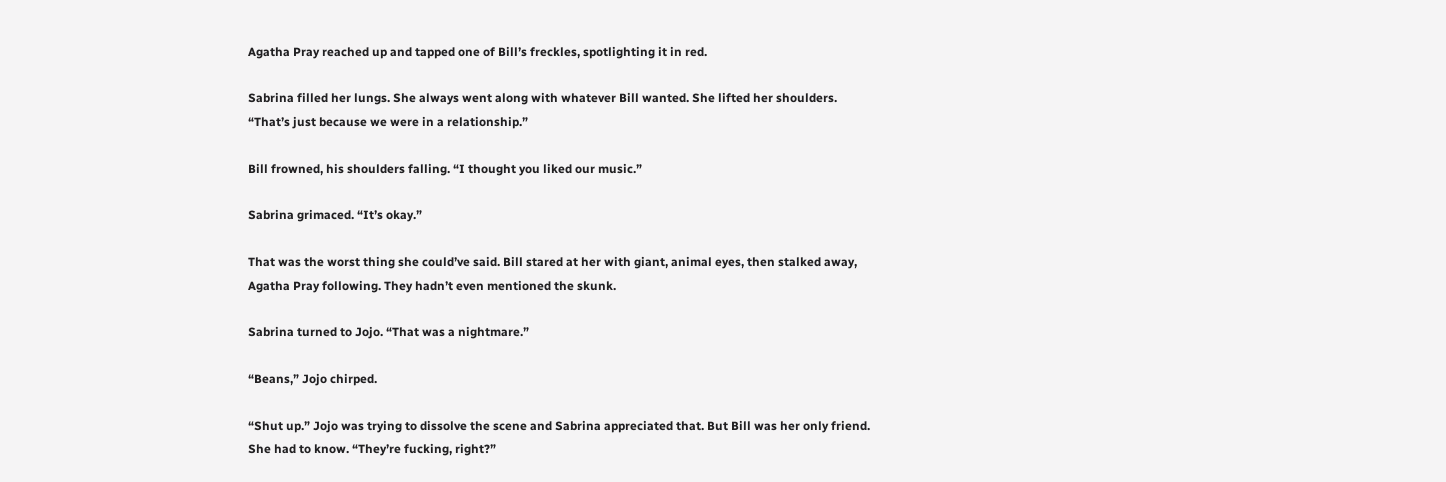Agatha Pray reached up and tapped one of Bill’s freckles, spotlighting it in red.

Sabrina filled her lungs. She always went along with whatever Bill wanted. She lifted her shoulders. “That’s just because we were in a relationship.”

Bill frowned, his shoulders falling. “I thought you liked our music.”

Sabrina grimaced. “It’s okay.”

That was the worst thing she could’ve said. Bill stared at her with giant, animal eyes, then stalked away, Agatha Pray following. They hadn’t even mentioned the skunk.

Sabrina turned to Jojo. “That was a nightmare.”

“Beans,” Jojo chirped.

“Shut up.” Jojo was trying to dissolve the scene and Sabrina appreciated that. But Bill was her only friend. She had to know. “They’re fucking, right?”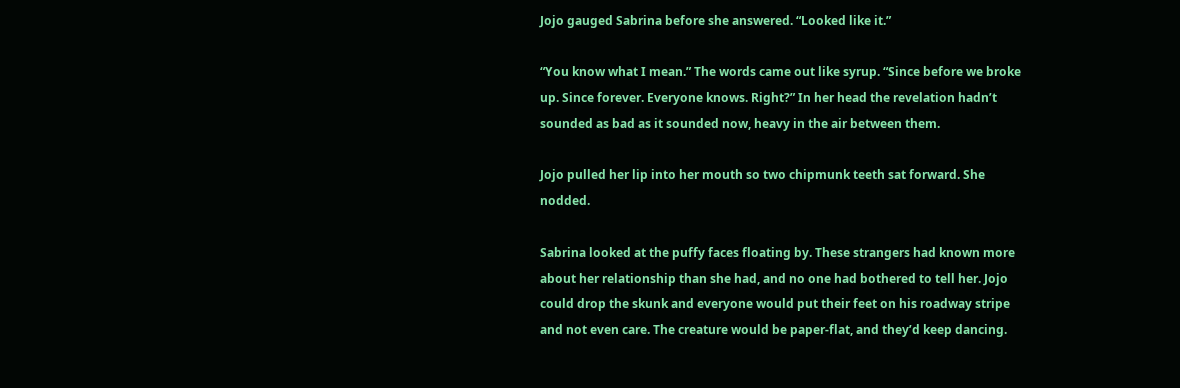Jojo gauged Sabrina before she answered. “Looked like it.”

“You know what I mean.” The words came out like syrup. “Since before we broke up. Since forever. Everyone knows. Right?” In her head the revelation hadn’t sounded as bad as it sounded now, heavy in the air between them.

Jojo pulled her lip into her mouth so two chipmunk teeth sat forward. She nodded.

Sabrina looked at the puffy faces floating by. These strangers had known more about her relationship than she had, and no one had bothered to tell her. Jojo could drop the skunk and everyone would put their feet on his roadway stripe and not even care. The creature would be paper-flat, and they’d keep dancing.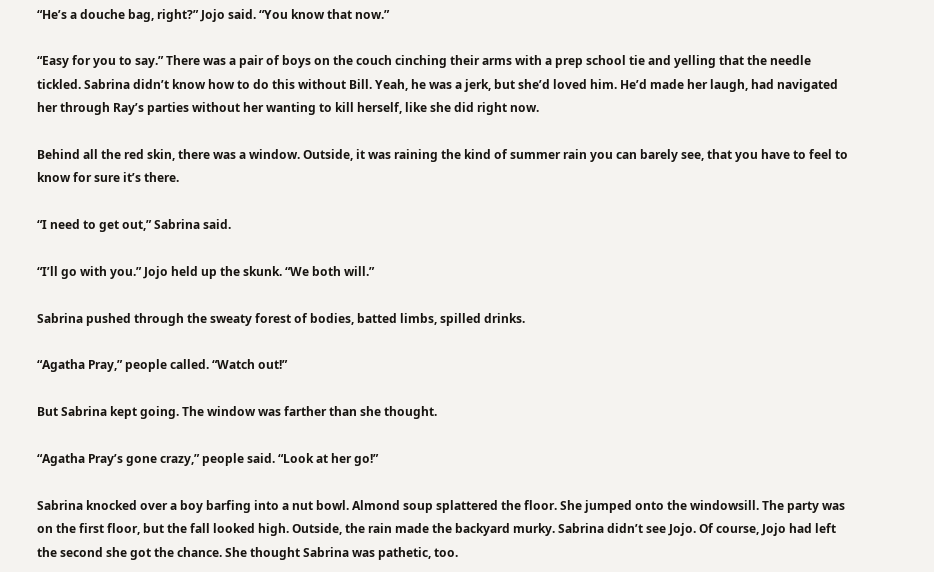“He’s a douche bag, right?” Jojo said. “You know that now.”

“Easy for you to say.” There was a pair of boys on the couch cinching their arms with a prep school tie and yelling that the needle tickled. Sabrina didn’t know how to do this without Bill. Yeah, he was a jerk, but she’d loved him. He’d made her laugh, had navigated her through Ray’s parties without her wanting to kill herself, like she did right now.

Behind all the red skin, there was a window. Outside, it was raining the kind of summer rain you can barely see, that you have to feel to know for sure it’s there.

“I need to get out,” Sabrina said.

“I’ll go with you.” Jojo held up the skunk. “We both will.”

Sabrina pushed through the sweaty forest of bodies, batted limbs, spilled drinks.

“Agatha Pray,” people called. “Watch out!”

But Sabrina kept going. The window was farther than she thought.

“Agatha Pray’s gone crazy,” people said. “Look at her go!”

Sabrina knocked over a boy barfing into a nut bowl. Almond soup splattered the floor. She jumped onto the windowsill. The party was on the first floor, but the fall looked high. Outside, the rain made the backyard murky. Sabrina didn’t see Jojo. Of course, Jojo had left the second she got the chance. She thought Sabrina was pathetic, too.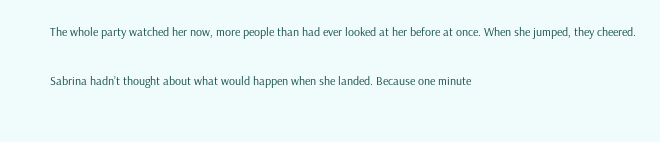The whole party watched her now, more people than had ever looked at her before at once. When she jumped, they cheered.

Sabrina hadn’t thought about what would happen when she landed. Because one minute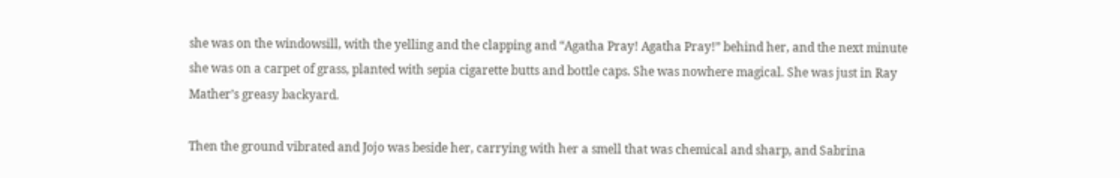she was on the windowsill, with the yelling and the clapping and “Agatha Pray! Agatha Pray!” behind her, and the next minute she was on a carpet of grass, planted with sepia cigarette butts and bottle caps. She was nowhere magical. She was just in Ray Mather’s greasy backyard.

Then the ground vibrated and Jojo was beside her, carrying with her a smell that was chemical and sharp, and Sabrina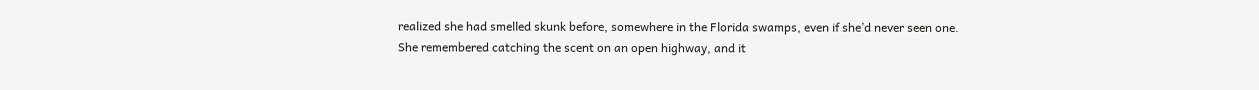realized she had smelled skunk before, somewhere in the Florida swamps, even if she’d never seen one. She remembered catching the scent on an open highway, and it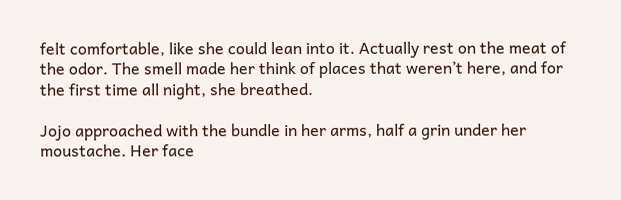felt comfortable, like she could lean into it. Actually rest on the meat of the odor. The smell made her think of places that weren’t here, and for the first time all night, she breathed.

Jojo approached with the bundle in her arms, half a grin under her moustache. Her face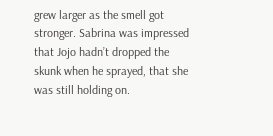grew larger as the smell got stronger. Sabrina was impressed that Jojo hadn’t dropped the skunk when he sprayed, that she was still holding on.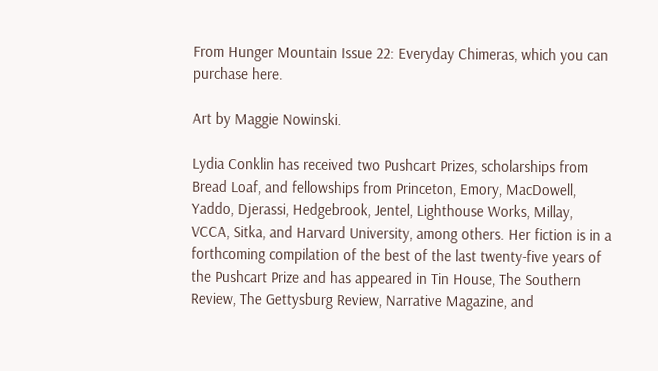From Hunger Mountain Issue 22: Everyday Chimeras, which you can purchase here.

Art by Maggie Nowinski.

Lydia Conklin has received two Pushcart Prizes, scholarships from Bread Loaf, and fellowships from Princeton, Emory, MacDowell, Yaddo, Djerassi, Hedgebrook, Jentel, Lighthouse Works, Millay, VCCA, Sitka, and Harvard University, among others. Her fiction is in a forthcoming compilation of the best of the last twenty-five years of the Pushcart Prize and has appeared in Tin House, The Southern Review, The Gettysburg Review, Narrative Magazine, and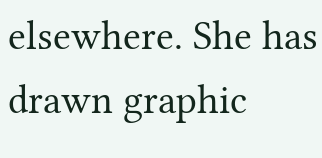elsewhere. She has drawn graphic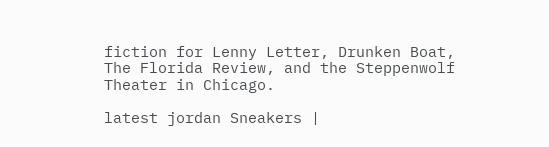fiction for Lenny Letter, Drunken Boat, The Florida Review, and the Steppenwolf Theater in Chicago.

latest jordan Sneakers |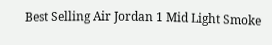Best Selling Air Jordan 1 Mid Light Smoke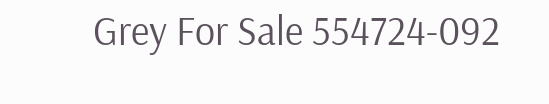Grey For Sale 554724-092